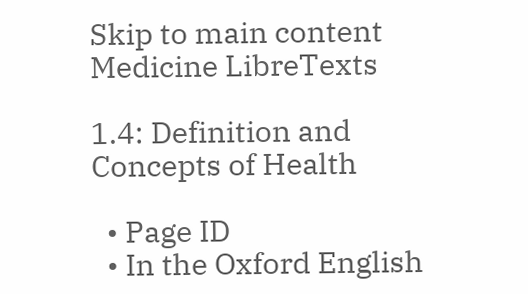Skip to main content
Medicine LibreTexts

1.4: Definition and Concepts of Health

  • Page ID
  • In the Oxford English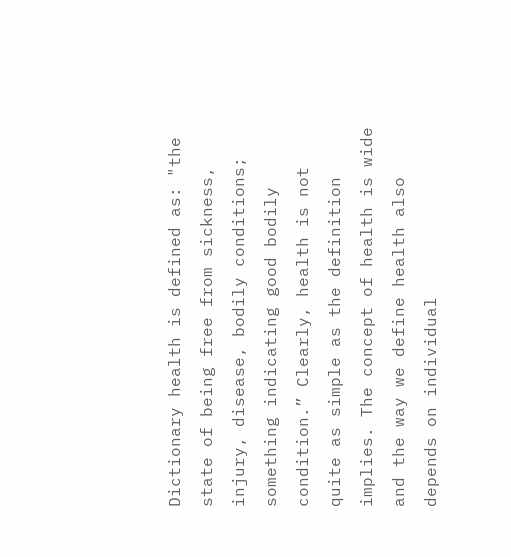Dictionary health is defined as: "the state of being free from sickness, injury, disease, bodily conditions; something indicating good bodily condition.” Clearly, health is not quite as simple as the definition implies. The concept of health is wide and the way we define health also depends on individual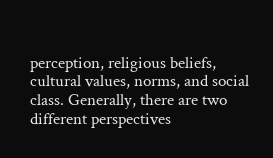perception, religious beliefs, cultural values, norms, and social class. Generally, there are two different perspectives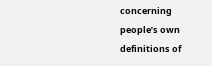concerning people’s own definitions of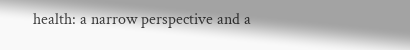health: a narrow perspective and a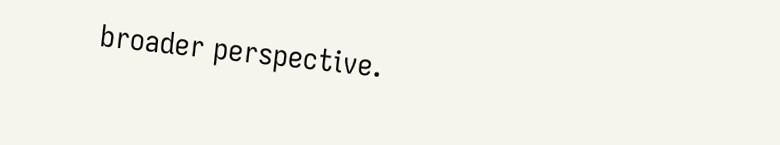broader perspective.